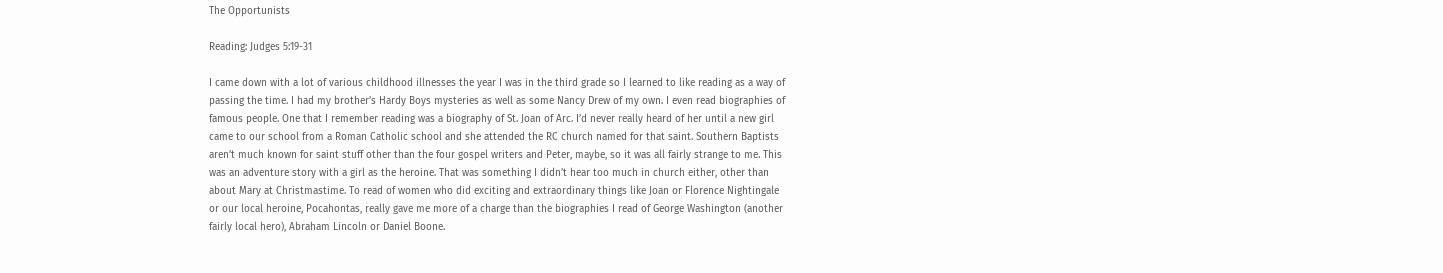The Opportunists

Reading: Judges 5:19-31

I came down with a lot of various childhood illnesses the year I was in the third grade so I learned to like reading as a way of passing the time. I had my brother’s Hardy Boys mysteries as well as some Nancy Drew of my own. I even read biographies of famous people. One that I remember reading was a biography of St. Joan of Arc. I’d never really heard of her until a new girl came to our school from a Roman Catholic school and she attended the RC church named for that saint. Southern Baptists aren’t much known for saint stuff other than the four gospel writers and Peter, maybe, so it was all fairly strange to me. This was an adventure story with a girl as the heroine. That was something I didn’t hear too much in church either, other than about Mary at Christmastime. To read of women who did exciting and extraordinary things like Joan or Florence Nightingale or our local heroine, Pocahontas, really gave me more of a charge than the biographies I read of George Washington (another fairly local hero), Abraham Lincoln or Daniel Boone.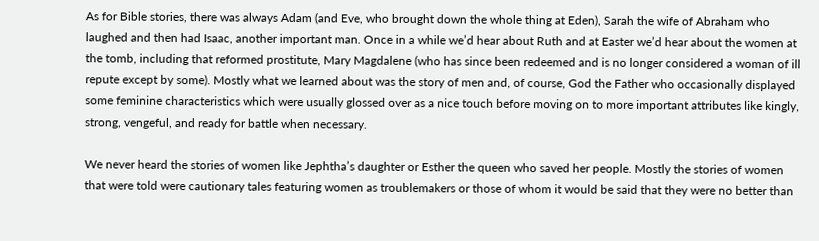As for Bible stories, there was always Adam (and Eve, who brought down the whole thing at Eden), Sarah the wife of Abraham who laughed and then had Isaac, another important man. Once in a while we’d hear about Ruth and at Easter we’d hear about the women at the tomb, including that reformed prostitute, Mary Magdalene (who has since been redeemed and is no longer considered a woman of ill repute except by some). Mostly what we learned about was the story of men and, of course, God the Father who occasionally displayed some feminine characteristics which were usually glossed over as a nice touch before moving on to more important attributes like kingly, strong, vengeful, and ready for battle when necessary.

We never heard the stories of women like Jephtha’s daughter or Esther the queen who saved her people. Mostly the stories of women that were told were cautionary tales featuring women as troublemakers or those of whom it would be said that they were no better than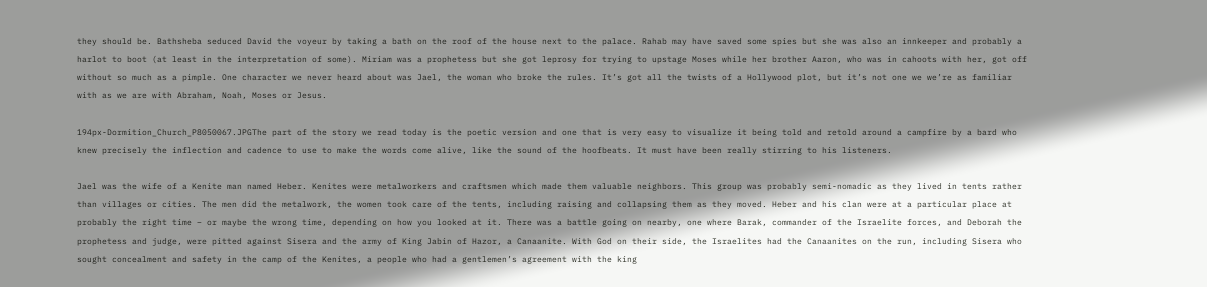they should be. Bathsheba seduced David the voyeur by taking a bath on the roof of the house next to the palace. Rahab may have saved some spies but she was also an innkeeper and probably a harlot to boot (at least in the interpretation of some). Miriam was a prophetess but she got leprosy for trying to upstage Moses while her brother Aaron, who was in cahoots with her, got off without so much as a pimple. One character we never heard about was Jael, the woman who broke the rules. It’s got all the twists of a Hollywood plot, but it’s not one we we’re as familiar with as we are with Abraham, Noah, Moses or Jesus.

194px-Dormition_Church_P8050067.JPGThe part of the story we read today is the poetic version and one that is very easy to visualize it being told and retold around a campfire by a bard who knew precisely the inflection and cadence to use to make the words come alive, like the sound of the hoofbeats. It must have been really stirring to his listeners.

Jael was the wife of a Kenite man named Heber. Kenites were metalworkers and craftsmen which made them valuable neighbors. This group was probably semi-nomadic as they lived in tents rather than villages or cities. The men did the metalwork, the women took care of the tents, including raising and collapsing them as they moved. Heber and his clan were at a particular place at probably the right time – or maybe the wrong time, depending on how you looked at it. There was a battle going on nearby, one where Barak, commander of the Israelite forces, and Deborah the prophetess and judge, were pitted against Sisera and the army of King Jabin of Hazor, a Canaanite. With God on their side, the Israelites had the Canaanites on the run, including Sisera who sought concealment and safety in the camp of the Kenites, a people who had a gentlemen’s agreement with the king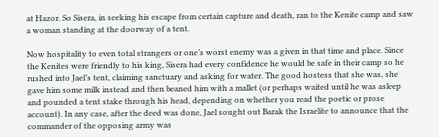at Hazor. So Sisera, in seeking his escape from certain capture and death, ran to the Kenite camp and saw a woman standing at the doorway of a tent.

Now hospitality to even total strangers or one’s worst enemy was a given in that time and place. Since the Kenites were friendly to his king, Sisera had every confidence he would be safe in their camp so he rushed into Jael’s tent, claiming sanctuary and asking for water. The good hostess that she was, she gave him some milk instead and then beaned him with a mallet (or perhaps waited until he was asleep and pounded a tent stake through his head, depending on whether you read the poetic or prose account). In any case, after the deed was done, Jael sought out Barak the Israelite to announce that the commander of the opposing army was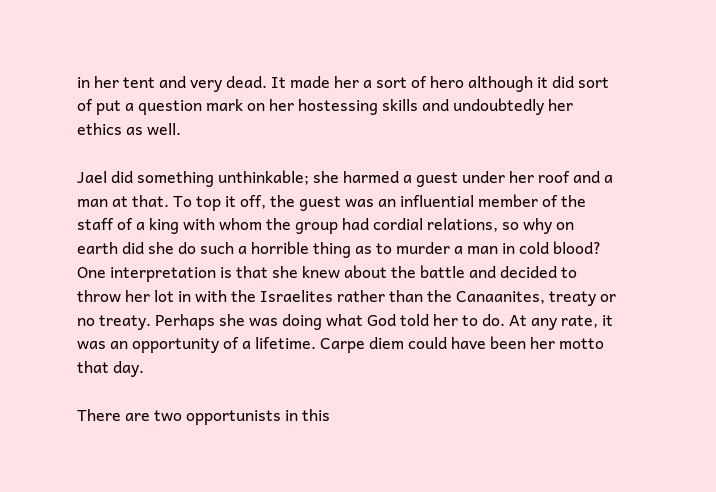in her tent and very dead. It made her a sort of hero although it did sort of put a question mark on her hostessing skills and undoubtedly her ethics as well.

Jael did something unthinkable; she harmed a guest under her roof and a man at that. To top it off, the guest was an influential member of the staff of a king with whom the group had cordial relations, so why on earth did she do such a horrible thing as to murder a man in cold blood? One interpretation is that she knew about the battle and decided to throw her lot in with the Israelites rather than the Canaanites, treaty or no treaty. Perhaps she was doing what God told her to do. At any rate, it was an opportunity of a lifetime. Carpe diem could have been her motto that day.

There are two opportunists in this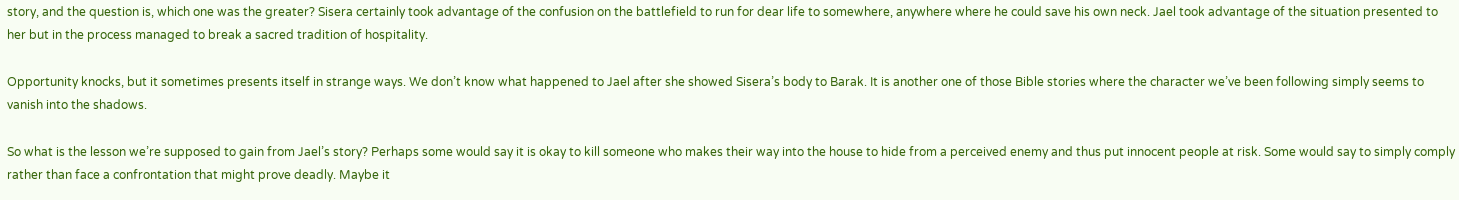story, and the question is, which one was the greater? Sisera certainly took advantage of the confusion on the battlefield to run for dear life to somewhere, anywhere where he could save his own neck. Jael took advantage of the situation presented to her but in the process managed to break a sacred tradition of hospitality.

Opportunity knocks, but it sometimes presents itself in strange ways. We don’t know what happened to Jael after she showed Sisera’s body to Barak. It is another one of those Bible stories where the character we’ve been following simply seems to vanish into the shadows.

So what is the lesson we’re supposed to gain from Jael’s story? Perhaps some would say it is okay to kill someone who makes their way into the house to hide from a perceived enemy and thus put innocent people at risk. Some would say to simply comply rather than face a confrontation that might prove deadly. Maybe it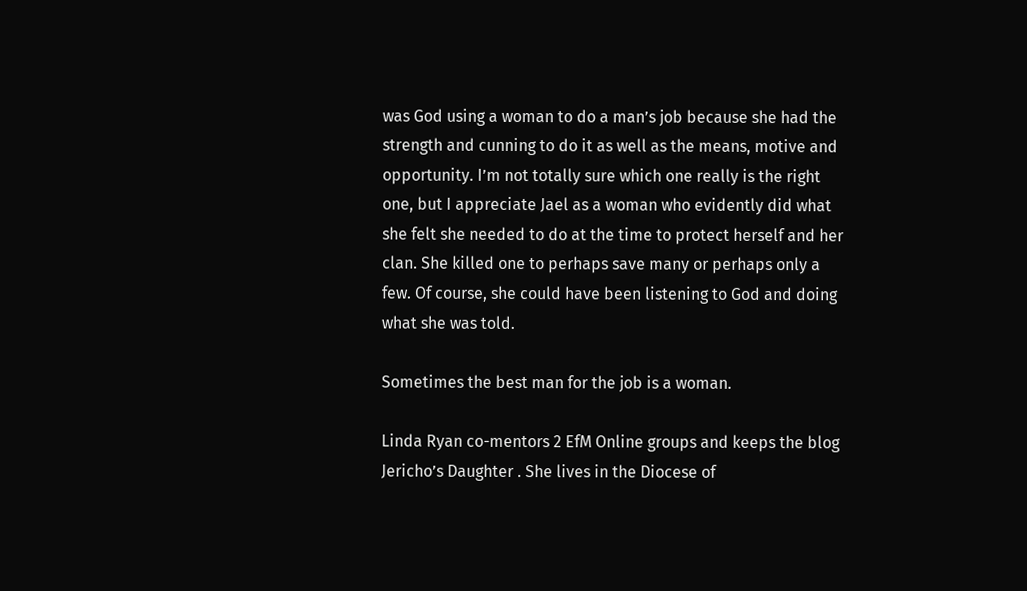was God using a woman to do a man’s job because she had the strength and cunning to do it as well as the means, motive and opportunity. I’m not totally sure which one really is the right one, but I appreciate Jael as a woman who evidently did what she felt she needed to do at the time to protect herself and her clan. She killed one to perhaps save many or perhaps only a few. Of course, she could have been listening to God and doing what she was told.

Sometimes the best man for the job is a woman.

Linda Ryan co-mentors 2 EfM Online groups and keeps the blog Jericho’s Daughter . She lives in the Diocese of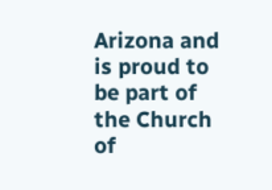Arizona and is proud to be part of the Church of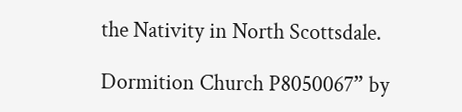the Nativity in North Scottsdale.

Dormition Church P8050067” by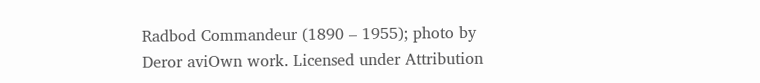Radbod Commandeur (1890 – 1955); photo by Deror aviOwn work. Licensed under Attribution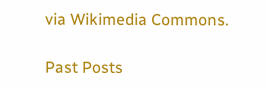via Wikimedia Commons.

Past Posts